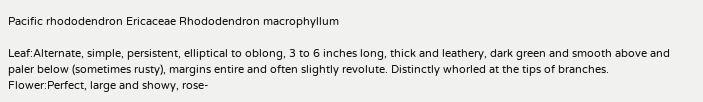Pacific rhododendron Ericaceae Rhododendron macrophyllum

Leaf:Alternate, simple, persistent, elliptical to oblong, 3 to 6 inches long, thick and leathery, dark green and smooth above and paler below (sometimes rusty), margins entire and often slightly revolute. Distinctly whorled at the tips of branches.
Flower:Perfect, large and showy, rose-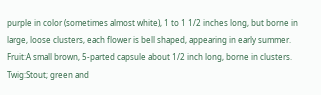purple in color (sometimes almost white), 1 to 1 1/2 inches long, but borne in large, loose clusters, each flower is bell shaped, appearing in early summer.
Fruit:A small brown, 5-parted capsule about 1/2 inch long, borne in clusters.
Twig:Stout; green and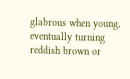glabrous when young, eventually turning reddish brown or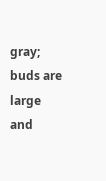gray; buds are large and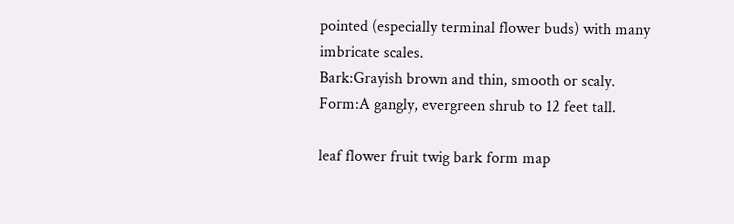pointed (especially terminal flower buds) with many imbricate scales.
Bark:Grayish brown and thin, smooth or scaly.
Form:A gangly, evergreen shrub to 12 feet tall.

leaf flower fruit twig bark form map